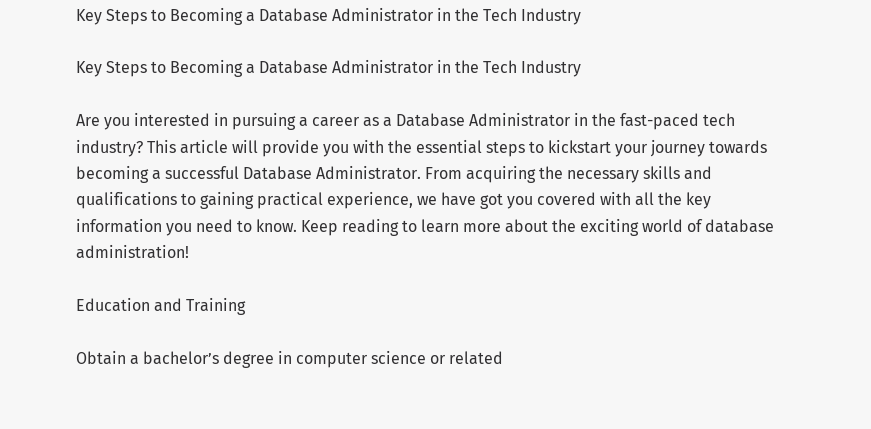Key Steps to Becoming a Database Administrator in the Tech Industry

Key Steps to Becoming a Database Administrator in the Tech Industry

Are you interested in pursuing a career as a Database Administrator in the fast-paced tech industry? This article will provide you with the essential steps to kickstart your journey towards becoming a successful Database Administrator. From acquiring the necessary skills and qualifications to gaining practical experience, we have got you covered with all the key information you need to know. Keep reading to learn more about the exciting world of database administration!

Education and Training

Obtain a bachelor’s degree in computer science or related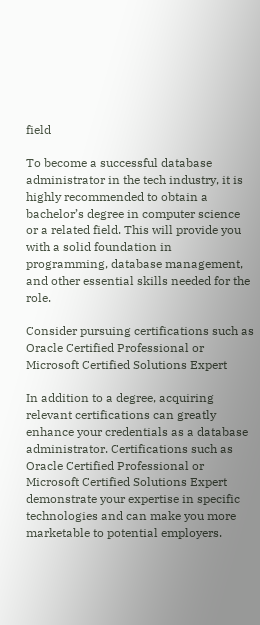field

To become a successful database administrator in the tech industry, it is highly recommended to obtain a bachelor’s degree in computer science or a related field. This will provide you with a solid foundation in programming, database management, and other essential skills needed for the role.

Consider pursuing certifications such as Oracle Certified Professional or Microsoft Certified Solutions Expert

In addition to a degree, acquiring relevant certifications can greatly enhance your credentials as a database administrator. Certifications such as Oracle Certified Professional or Microsoft Certified Solutions Expert demonstrate your expertise in specific technologies and can make you more marketable to potential employers.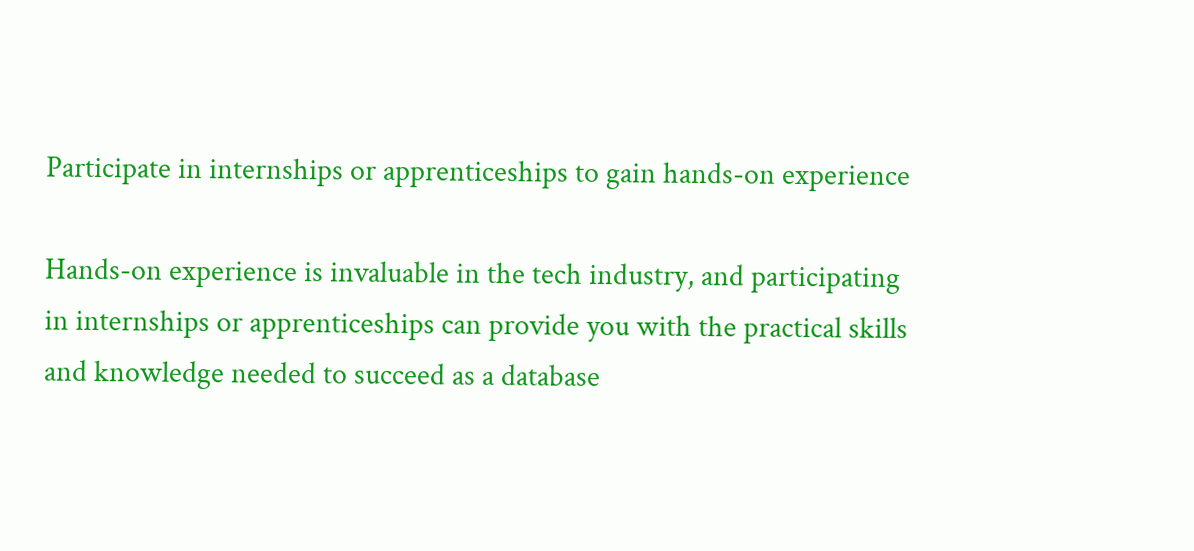Participate in internships or apprenticeships to gain hands-on experience

Hands-on experience is invaluable in the tech industry, and participating in internships or apprenticeships can provide you with the practical skills and knowledge needed to succeed as a database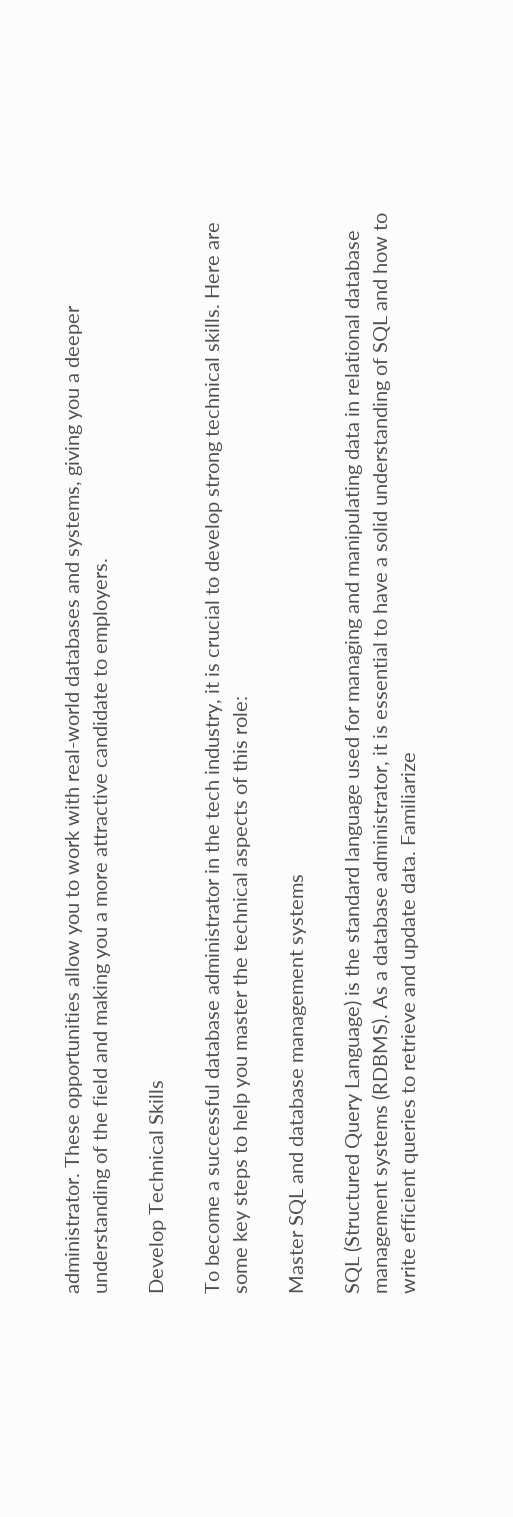administrator. These opportunities allow you to work with real-world databases and systems, giving you a deeper understanding of the field and making you a more attractive candidate to employers.

Develop Technical Skills

To become a successful database administrator in the tech industry, it is crucial to develop strong technical skills. Here are some key steps to help you master the technical aspects of this role:

Master SQL and database management systems

SQL (Structured Query Language) is the standard language used for managing and manipulating data in relational database management systems (RDBMS). As a database administrator, it is essential to have a solid understanding of SQL and how to write efficient queries to retrieve and update data. Familiarize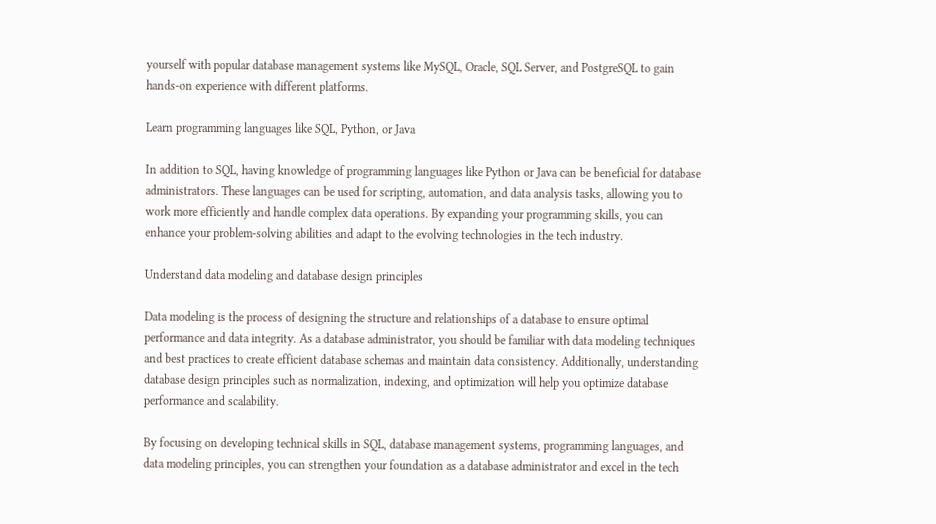yourself with popular database management systems like MySQL, Oracle, SQL Server, and PostgreSQL to gain hands-on experience with different platforms.

Learn programming languages like SQL, Python, or Java

In addition to SQL, having knowledge of programming languages like Python or Java can be beneficial for database administrators. These languages can be used for scripting, automation, and data analysis tasks, allowing you to work more efficiently and handle complex data operations. By expanding your programming skills, you can enhance your problem-solving abilities and adapt to the evolving technologies in the tech industry.

Understand data modeling and database design principles

Data modeling is the process of designing the structure and relationships of a database to ensure optimal performance and data integrity. As a database administrator, you should be familiar with data modeling techniques and best practices to create efficient database schemas and maintain data consistency. Additionally, understanding database design principles such as normalization, indexing, and optimization will help you optimize database performance and scalability.

By focusing on developing technical skills in SQL, database management systems, programming languages, and data modeling principles, you can strengthen your foundation as a database administrator and excel in the tech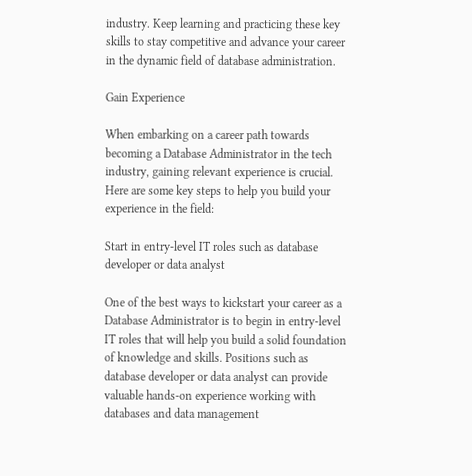industry. Keep learning and practicing these key skills to stay competitive and advance your career in the dynamic field of database administration.

Gain Experience

When embarking on a career path towards becoming a Database Administrator in the tech industry, gaining relevant experience is crucial. Here are some key steps to help you build your experience in the field:

Start in entry-level IT roles such as database developer or data analyst

One of the best ways to kickstart your career as a Database Administrator is to begin in entry-level IT roles that will help you build a solid foundation of knowledge and skills. Positions such as database developer or data analyst can provide valuable hands-on experience working with databases and data management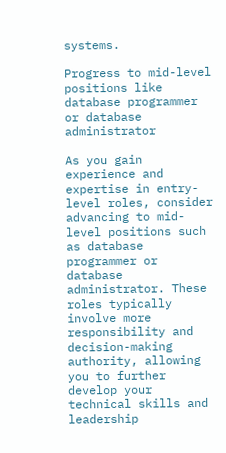systems.

Progress to mid-level positions like database programmer or database administrator

As you gain experience and expertise in entry-level roles, consider advancing to mid-level positions such as database programmer or database administrator. These roles typically involve more responsibility and decision-making authority, allowing you to further develop your technical skills and leadership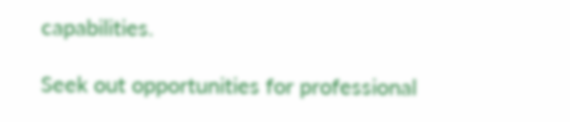capabilities.

Seek out opportunities for professional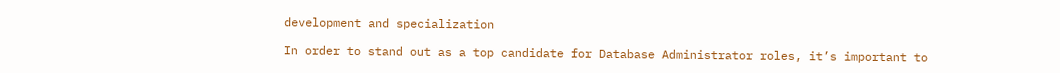development and specialization

In order to stand out as a top candidate for Database Administrator roles, it’s important to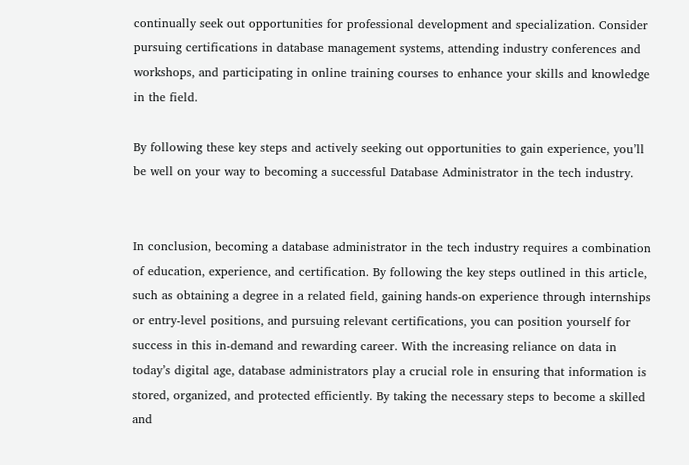continually seek out opportunities for professional development and specialization. Consider pursuing certifications in database management systems, attending industry conferences and workshops, and participating in online training courses to enhance your skills and knowledge in the field.

By following these key steps and actively seeking out opportunities to gain experience, you’ll be well on your way to becoming a successful Database Administrator in the tech industry.


In conclusion, becoming a database administrator in the tech industry requires a combination of education, experience, and certification. By following the key steps outlined in this article, such as obtaining a degree in a related field, gaining hands-on experience through internships or entry-level positions, and pursuing relevant certifications, you can position yourself for success in this in-demand and rewarding career. With the increasing reliance on data in today’s digital age, database administrators play a crucial role in ensuring that information is stored, organized, and protected efficiently. By taking the necessary steps to become a skilled and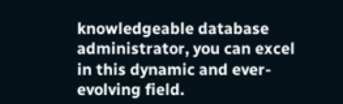knowledgeable database administrator, you can excel in this dynamic and ever-evolving field.